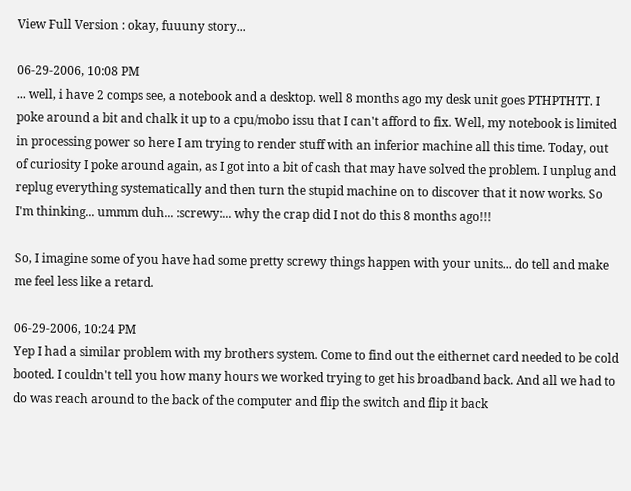View Full Version : okay, fuuuny story...

06-29-2006, 10:08 PM
... well, i have 2 comps see, a notebook and a desktop. well 8 months ago my desk unit goes PTHPTHTT. I poke around a bit and chalk it up to a cpu/mobo issu that I can't afford to fix. Well, my notebook is limited in processing power so here I am trying to render stuff with an inferior machine all this time. Today, out of curiosity I poke around again, as I got into a bit of cash that may have solved the problem. I unplug and replug everything systematically and then turn the stupid machine on to discover that it now works. So I'm thinking... ummm duh... :screwy:... why the crap did I not do this 8 months ago!!!

So, I imagine some of you have had some pretty screwy things happen with your units... do tell and make me feel less like a retard.

06-29-2006, 10:24 PM
Yep I had a similar problem with my brothers system. Come to find out the eithernet card needed to be cold booted. I couldn't tell you how many hours we worked trying to get his broadband back. And all we had to do was reach around to the back of the computer and flip the switch and flip it back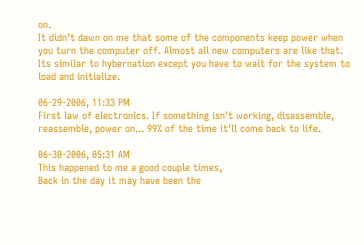on.
It didn't dawn on me that some of the components keep power when you turn the computer off. Almost all new computers are like that. Its similar to hybernation except you have to wait for the system to load and initialize.

06-29-2006, 11:33 PM
First law of electronics. If something isn't working, disassemble, reassemble, power on... 99% of the time it'll come back to life.

06-30-2006, 05:31 AM
This happened to me a good couple times,
Back in the day it may have been the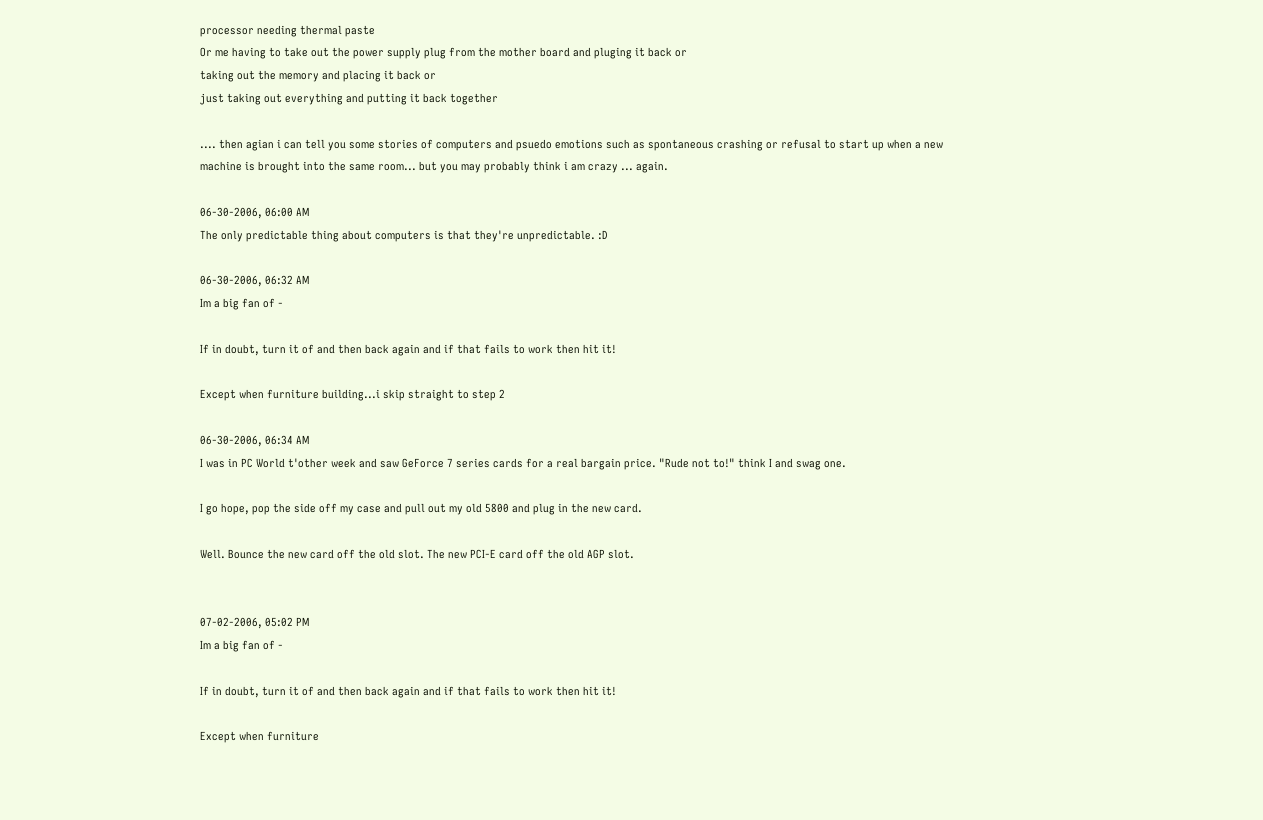processor needing thermal paste
Or me having to take out the power supply plug from the mother board and pluging it back or
taking out the memory and placing it back or
just taking out everything and putting it back together

.... then agian i can tell you some stories of computers and psuedo emotions such as spontaneous crashing or refusal to start up when a new machine is brought into the same room... but you may probably think i am crazy ... again.

06-30-2006, 06:00 AM
The only predictable thing about computers is that they're unpredictable. :D

06-30-2006, 06:32 AM
Im a big fan of -

If in doubt, turn it of and then back again and if that fails to work then hit it!

Except when furniture building...i skip straight to step 2

06-30-2006, 06:34 AM
I was in PC World t'other week and saw GeForce 7 series cards for a real bargain price. "Rude not to!" think I and swag one.

I go hope, pop the side off my case and pull out my old 5800 and plug in the new card.

Well. Bounce the new card off the old slot. The new PCI-E card off the old AGP slot.


07-02-2006, 05:02 PM
Im a big fan of -

If in doubt, turn it of and then back again and if that fails to work then hit it!

Except when furniture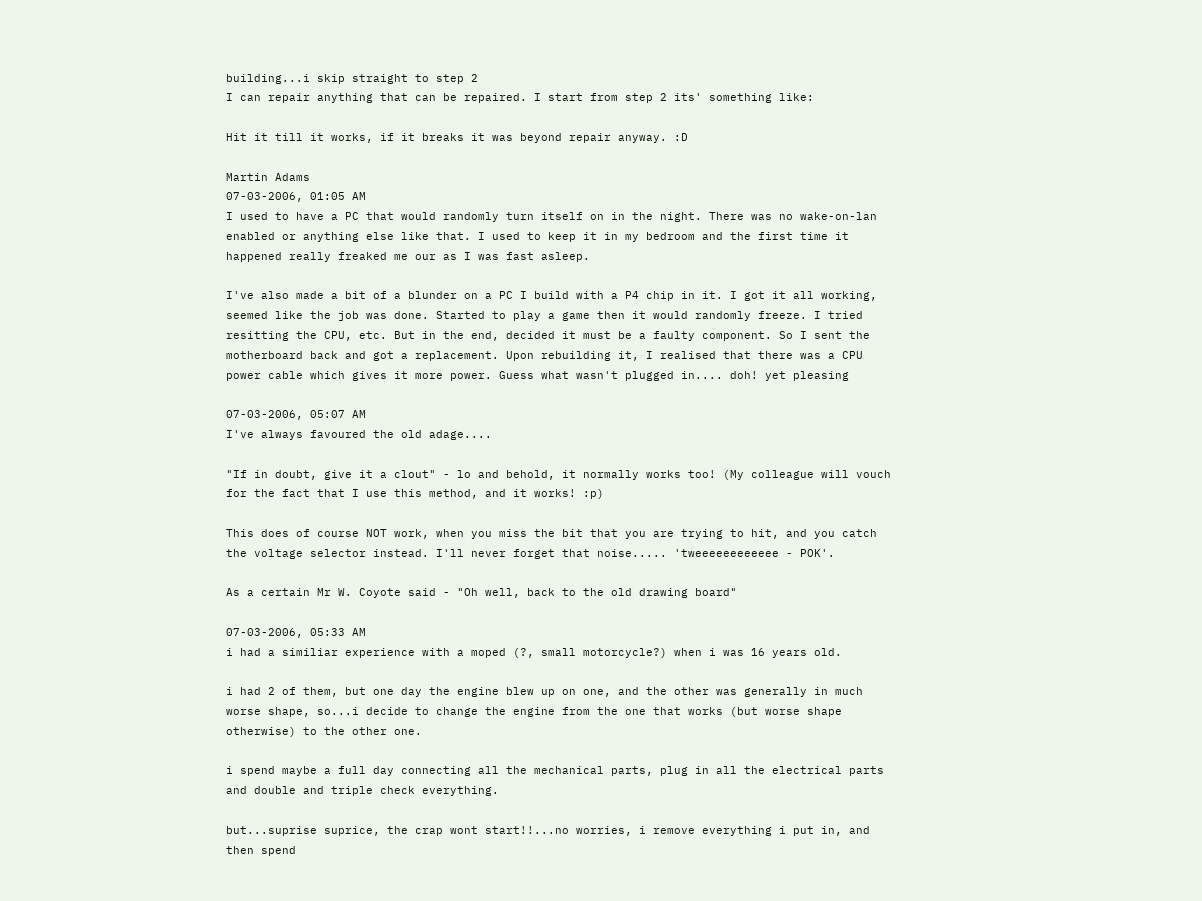building...i skip straight to step 2
I can repair anything that can be repaired. I start from step 2 its' something like:

Hit it till it works, if it breaks it was beyond repair anyway. :D

Martin Adams
07-03-2006, 01:05 AM
I used to have a PC that would randomly turn itself on in the night. There was no wake-on-lan enabled or anything else like that. I used to keep it in my bedroom and the first time it happened really freaked me our as I was fast asleep.

I've also made a bit of a blunder on a PC I build with a P4 chip in it. I got it all working, seemed like the job was done. Started to play a game then it would randomly freeze. I tried resitting the CPU, etc. But in the end, decided it must be a faulty component. So I sent the motherboard back and got a replacement. Upon rebuilding it, I realised that there was a CPU power cable which gives it more power. Guess what wasn't plugged in.... doh! yet pleasing

07-03-2006, 05:07 AM
I've always favoured the old adage....

"If in doubt, give it a clout" - lo and behold, it normally works too! (My colleague will vouch for the fact that I use this method, and it works! :p)

This does of course NOT work, when you miss the bit that you are trying to hit, and you catch the voltage selector instead. I'll never forget that noise..... 'tweeeeeeeeeeee - POK'.

As a certain Mr W. Coyote said - "Oh well, back to the old drawing board"

07-03-2006, 05:33 AM
i had a similiar experience with a moped (?, small motorcycle?) when i was 16 years old.

i had 2 of them, but one day the engine blew up on one, and the other was generally in much worse shape, so...i decide to change the engine from the one that works (but worse shape otherwise) to the other one.

i spend maybe a full day connecting all the mechanical parts, plug in all the electrical parts and double and triple check everything.

but...suprise suprice, the crap wont start!!...no worries, i remove everything i put in, and then spend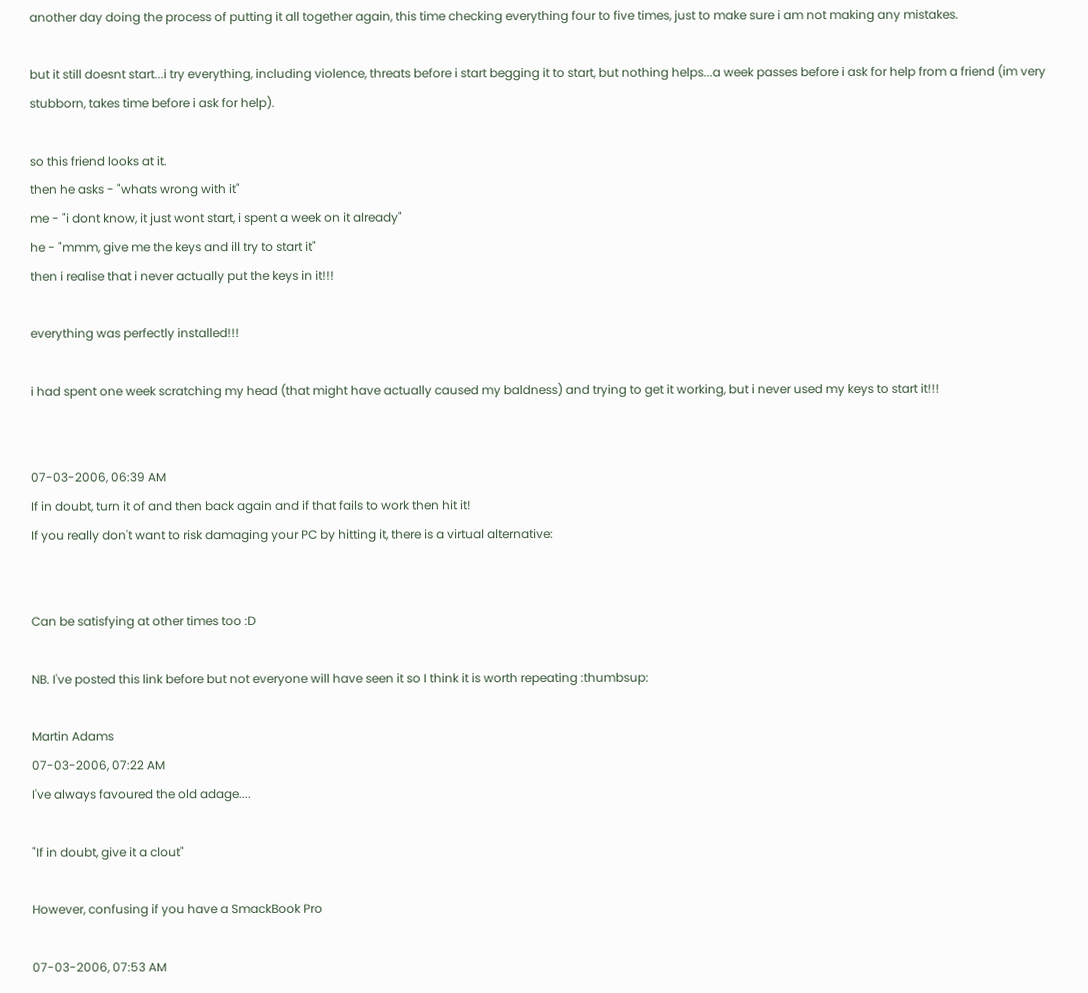another day doing the process of putting it all together again, this time checking everything four to five times, just to make sure i am not making any mistakes.

but it still doesnt start...i try everything, including violence, threats before i start begging it to start, but nothing helps...a week passes before i ask for help from a friend (im very stubborn, takes time before i ask for help).

so this friend looks at it.
then he asks - "whats wrong with it"
me - "i dont know, it just wont start, i spent a week on it already"
he - "mmm, give me the keys and ill try to start it"
then i realise that i never actually put the keys in it!!!

everything was perfectly installed!!!

i had spent one week scratching my head (that might have actually caused my baldness) and trying to get it working, but i never used my keys to start it!!!


07-03-2006, 06:39 AM
If in doubt, turn it of and then back again and if that fails to work then hit it!
If you really don't want to risk damaging your PC by hitting it, there is a virtual alternative:


Can be satisfying at other times too :D

NB. I've posted this link before but not everyone will have seen it so I think it is worth repeating :thumbsup:

Martin Adams
07-03-2006, 07:22 AM
I've always favoured the old adage....

"If in doubt, give it a clout"

However, confusing if you have a SmackBook Pro

07-03-2006, 07:53 AM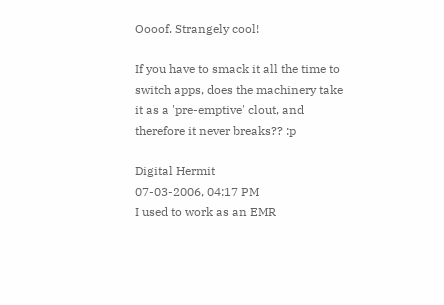Oooof. Strangely cool!

If you have to smack it all the time to switch apps, does the machinery take it as a 'pre-emptive' clout, and therefore it never breaks?? :p

Digital Hermit
07-03-2006, 04:17 PM
I used to work as an EMR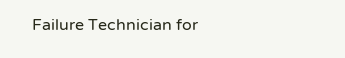Failure Technician for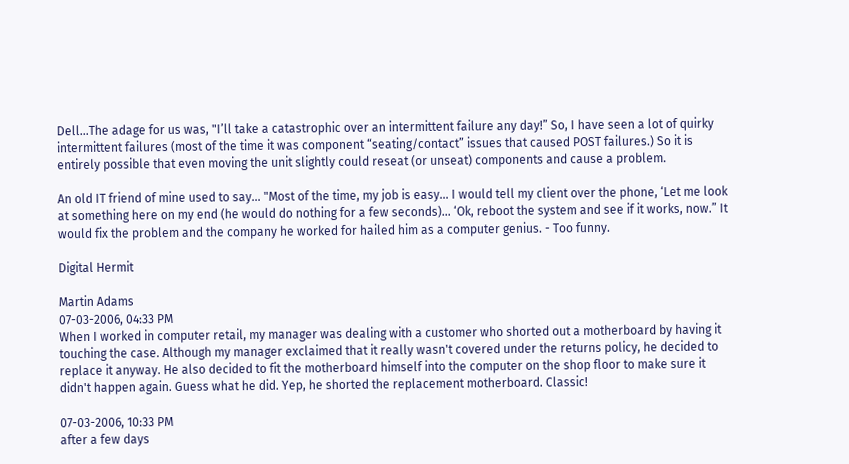Dell...The adage for us was, "I’ll take a catastrophic over an intermittent failure any day!” So, I have seen a lot of quirky intermittent failures (most of the time it was component “seating/contact” issues that caused POST failures.) So it is entirely possible that even moving the unit slightly could reseat (or unseat) components and cause a problem.

An old IT friend of mine used to say... "Most of the time, my job is easy... I would tell my client over the phone, ‘Let me look at something here on my end (he would do nothing for a few seconds)... ‘Ok, reboot the system and see if it works, now.” It would fix the problem and the company he worked for hailed him as a computer genius. - Too funny.

Digital Hermit

Martin Adams
07-03-2006, 04:33 PM
When I worked in computer retail, my manager was dealing with a customer who shorted out a motherboard by having it touching the case. Although my manager exclaimed that it really wasn't covered under the returns policy, he decided to replace it anyway. He also decided to fit the motherboard himself into the computer on the shop floor to make sure it didn't happen again. Guess what he did. Yep, he shorted the replacement motherboard. Classic!

07-03-2006, 10:33 PM
after a few days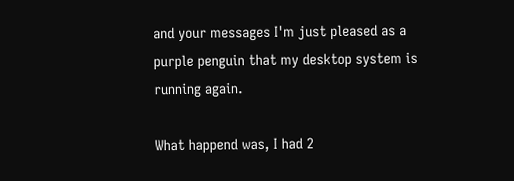and your messages I'm just pleased as a purple penguin that my desktop system is running again.

What happend was, I had 2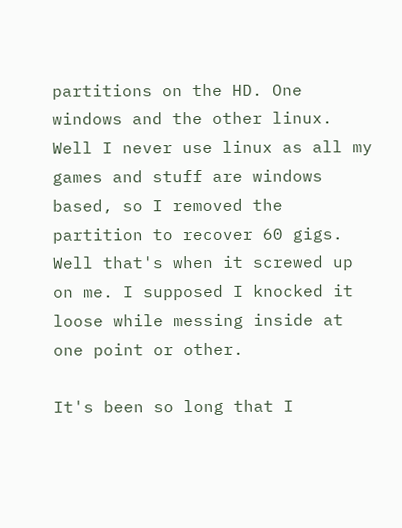partitions on the HD. One windows and the other linux. Well I never use linux as all my games and stuff are windows based, so I removed the partition to recover 60 gigs. Well that's when it screwed up on me. I supposed I knocked it loose while messing inside at one point or other.

It's been so long that I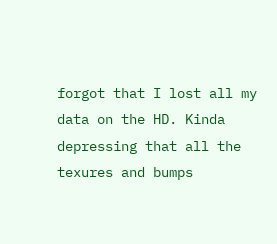forgot that I lost all my data on the HD. Kinda depressing that all the texures and bumps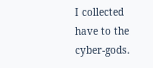I collected have to the cyber-gods.